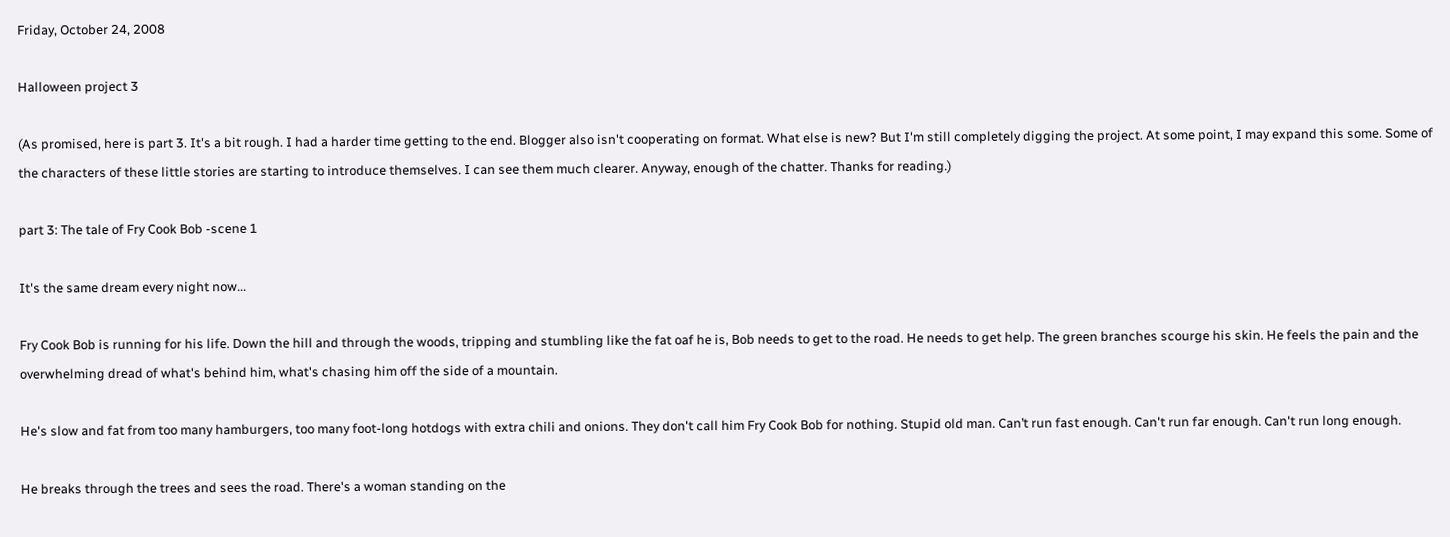Friday, October 24, 2008

Halloween project 3

(As promised, here is part 3. It's a bit rough. I had a harder time getting to the end. Blogger also isn't cooperating on format. What else is new? But I'm still completely digging the project. At some point, I may expand this some. Some of the characters of these little stories are starting to introduce themselves. I can see them much clearer. Anyway, enough of the chatter. Thanks for reading.)

part 3: The tale of Fry Cook Bob -scene 1

It's the same dream every night now...

Fry Cook Bob is running for his life. Down the hill and through the woods, tripping and stumbling like the fat oaf he is, Bob needs to get to the road. He needs to get help. The green branches scourge his skin. He feels the pain and the overwhelming dread of what's behind him, what's chasing him off the side of a mountain.

He's slow and fat from too many hamburgers, too many foot-long hotdogs with extra chili and onions. They don't call him Fry Cook Bob for nothing. Stupid old man. Can’t run fast enough. Can't run far enough. Can't run long enough.

He breaks through the trees and sees the road. There's a woman standing on the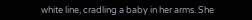white line, cradling a baby in her arms. She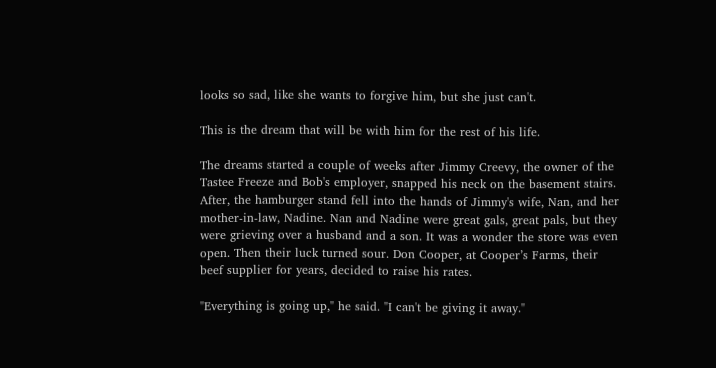looks so sad, like she wants to forgive him, but she just can't.

This is the dream that will be with him for the rest of his life.

The dreams started a couple of weeks after Jimmy Creevy, the owner of the Tastee Freeze and Bob's employer, snapped his neck on the basement stairs. After, the hamburger stand fell into the hands of Jimmy's wife, Nan, and her mother-in-law, Nadine. Nan and Nadine were great gals, great pals, but they were grieving over a husband and a son. It was a wonder the store was even open. Then their luck turned sour. Don Cooper, at Cooper’s Farms, their beef supplier for years, decided to raise his rates.

"Everything is going up," he said. "I can't be giving it away."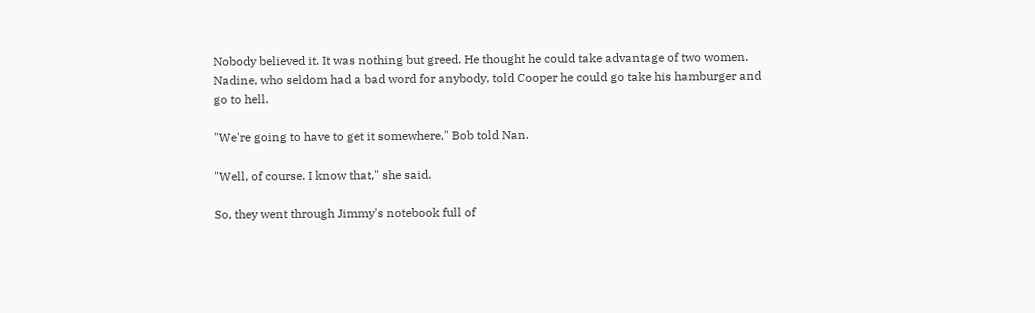Nobody believed it. It was nothing but greed. He thought he could take advantage of two women. Nadine, who seldom had a bad word for anybody, told Cooper he could go take his hamburger and go to hell.

"We're going to have to get it somewhere," Bob told Nan.

"Well, of course. I know that," she said.

So, they went through Jimmy's notebook full of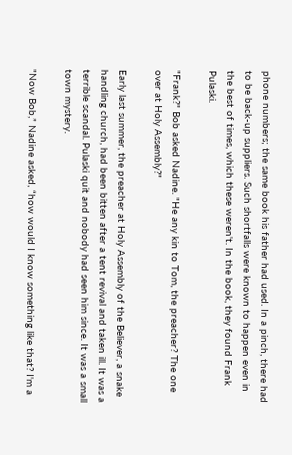phone numbers; the same book his father had used. In a pinch, there had to be back-up suppliers. Such shortfalls were known to happen even in the best of times, which these weren't. In the book, they found Frank Pulaski.

"Frank?" Bob asked Nadine. "He any kin to Tom, the preacher? The one over at Holy Assembly?"

Early last summer, the preacher at Holy Assembly of the Believer, a snake handling church, had been bitten after a tent revival and taken ill. It was a terrible scandal. Pulaski quit and nobody had seen him since. It was a small town mystery.

"Now Bob,” Nadine asked, “how would I know something like that? I'm a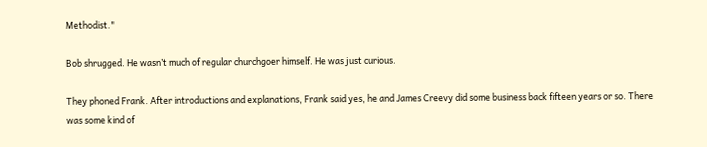Methodist."

Bob shrugged. He wasn’t much of regular churchgoer himself. He was just curious.

They phoned Frank. After introductions and explanations, Frank said yes, he and James Creevy did some business back fifteen years or so. There was some kind of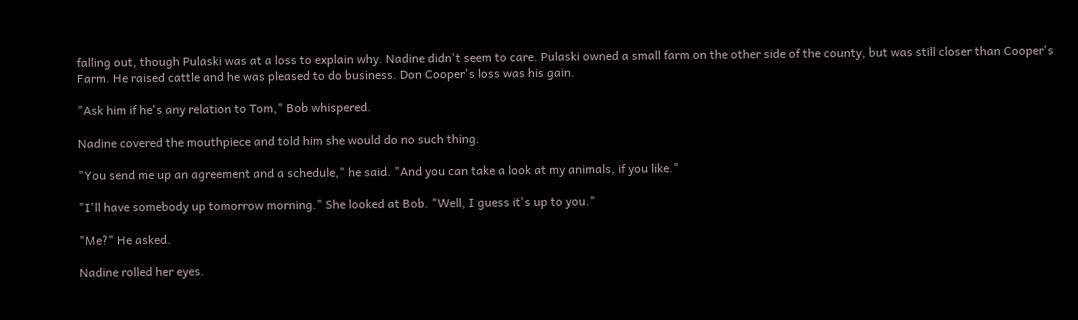falling out, though Pulaski was at a loss to explain why. Nadine didn't seem to care. Pulaski owned a small farm on the other side of the county, but was still closer than Cooper's Farm. He raised cattle and he was pleased to do business. Don Cooper's loss was his gain.

"Ask him if he's any relation to Tom," Bob whispered.

Nadine covered the mouthpiece and told him she would do no such thing.

"You send me up an agreement and a schedule," he said. "And you can take a look at my animals, if you like."

"I'll have somebody up tomorrow morning." She looked at Bob. "Well, I guess it's up to you."

"Me?" He asked.

Nadine rolled her eyes.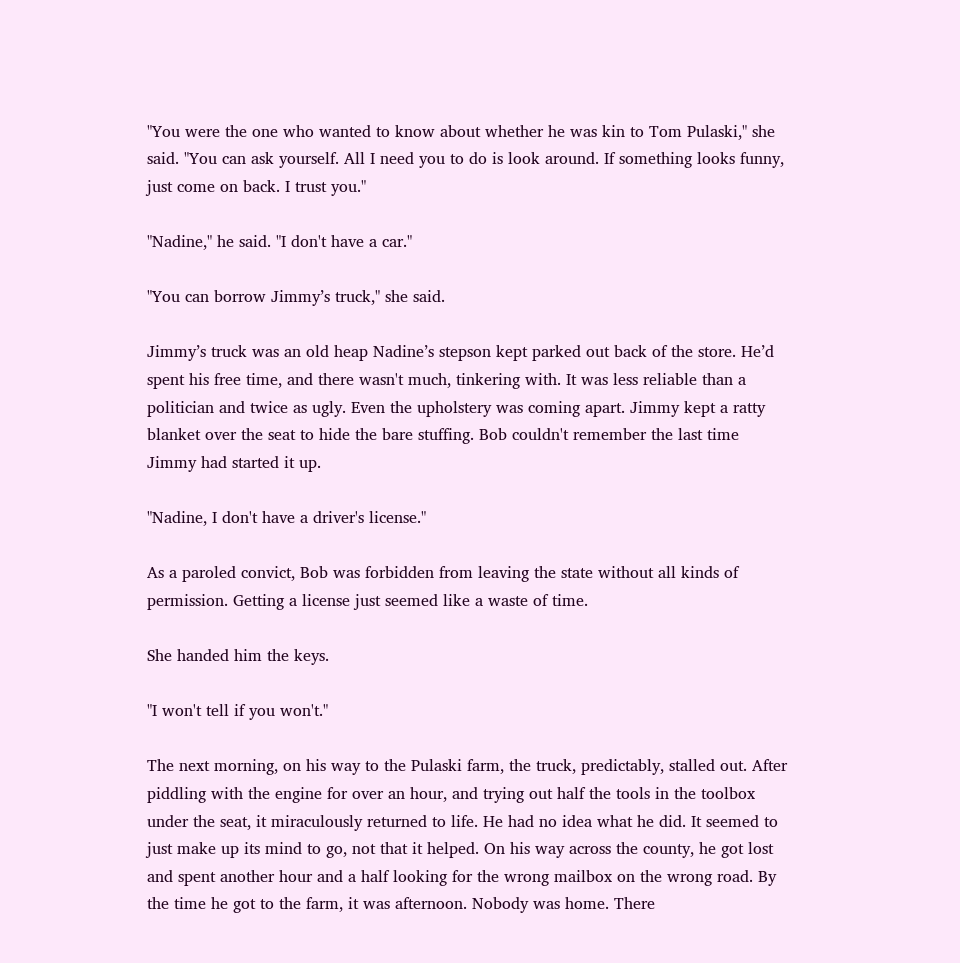"You were the one who wanted to know about whether he was kin to Tom Pulaski," she said. "You can ask yourself. All I need you to do is look around. If something looks funny, just come on back. I trust you."

"Nadine," he said. "I don't have a car."

"You can borrow Jimmy’s truck," she said.

Jimmy’s truck was an old heap Nadine’s stepson kept parked out back of the store. He’d spent his free time, and there wasn't much, tinkering with. It was less reliable than a politician and twice as ugly. Even the upholstery was coming apart. Jimmy kept a ratty blanket over the seat to hide the bare stuffing. Bob couldn't remember the last time Jimmy had started it up.

"Nadine, I don't have a driver's license."

As a paroled convict, Bob was forbidden from leaving the state without all kinds of permission. Getting a license just seemed like a waste of time.

She handed him the keys.

"I won't tell if you won't."

The next morning, on his way to the Pulaski farm, the truck, predictably, stalled out. After piddling with the engine for over an hour, and trying out half the tools in the toolbox under the seat, it miraculously returned to life. He had no idea what he did. It seemed to just make up its mind to go, not that it helped. On his way across the county, he got lost and spent another hour and a half looking for the wrong mailbox on the wrong road. By the time he got to the farm, it was afternoon. Nobody was home. There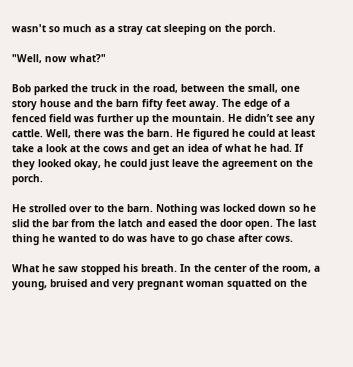wasn't so much as a stray cat sleeping on the porch.

"Well, now what?"

Bob parked the truck in the road, between the small, one story house and the barn fifty feet away. The edge of a fenced field was further up the mountain. He didn’t see any cattle. Well, there was the barn. He figured he could at least take a look at the cows and get an idea of what he had. If they looked okay, he could just leave the agreement on the porch.

He strolled over to the barn. Nothing was locked down so he slid the bar from the latch and eased the door open. The last thing he wanted to do was have to go chase after cows.

What he saw stopped his breath. In the center of the room, a young, bruised and very pregnant woman squatted on the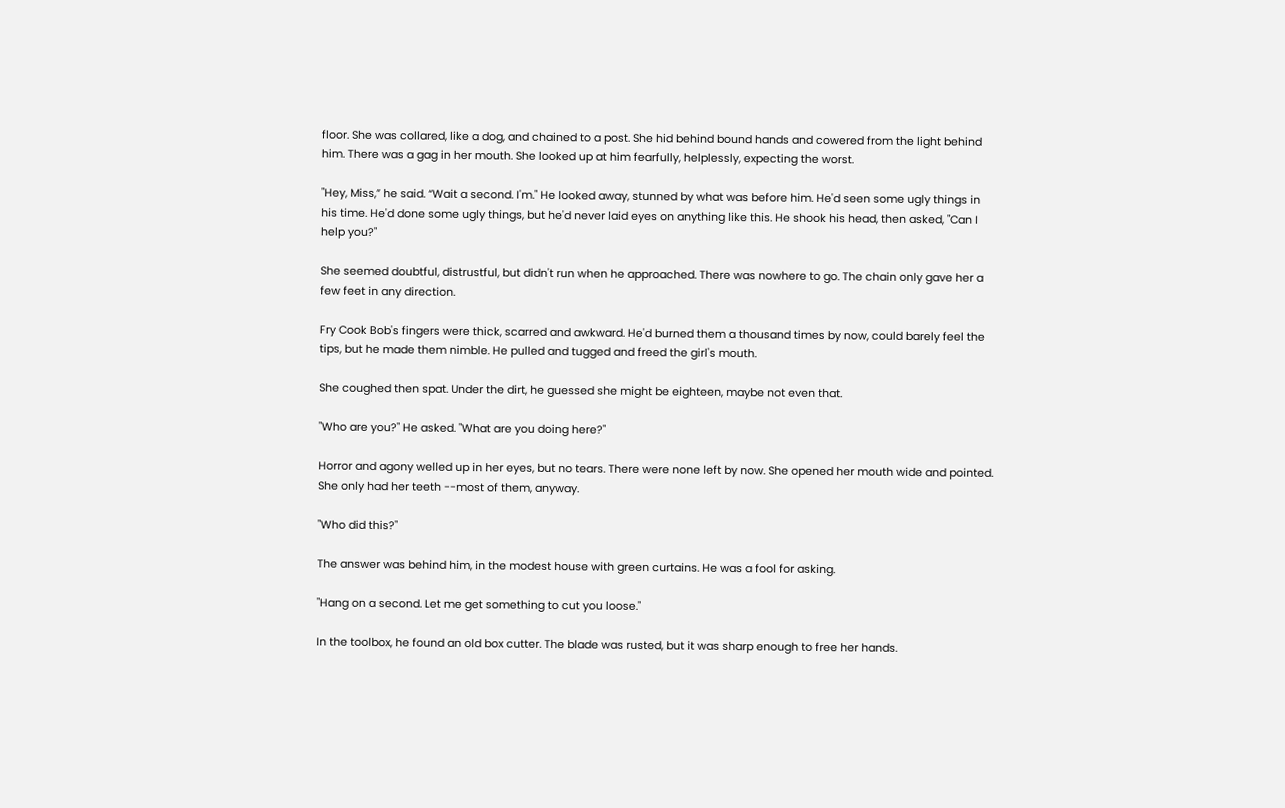floor. She was collared, like a dog, and chained to a post. She hid behind bound hands and cowered from the light behind him. There was a gag in her mouth. She looked up at him fearfully, helplessly, expecting the worst.

"Hey, Miss,” he said. “Wait a second. I'm." He looked away, stunned by what was before him. He'd seen some ugly things in his time. He'd done some ugly things, but he'd never laid eyes on anything like this. He shook his head, then asked, "Can I help you?"

She seemed doubtful, distrustful, but didn't run when he approached. There was nowhere to go. The chain only gave her a few feet in any direction.

Fry Cook Bob's fingers were thick, scarred and awkward. He'd burned them a thousand times by now, could barely feel the tips, but he made them nimble. He pulled and tugged and freed the girl's mouth.

She coughed then spat. Under the dirt, he guessed she might be eighteen, maybe not even that.

"Who are you?" He asked. "What are you doing here?"

Horror and agony welled up in her eyes, but no tears. There were none left by now. She opened her mouth wide and pointed. She only had her teeth --most of them, anyway.

"Who did this?"

The answer was behind him, in the modest house with green curtains. He was a fool for asking.

"Hang on a second. Let me get something to cut you loose."

In the toolbox, he found an old box cutter. The blade was rusted, but it was sharp enough to free her hands.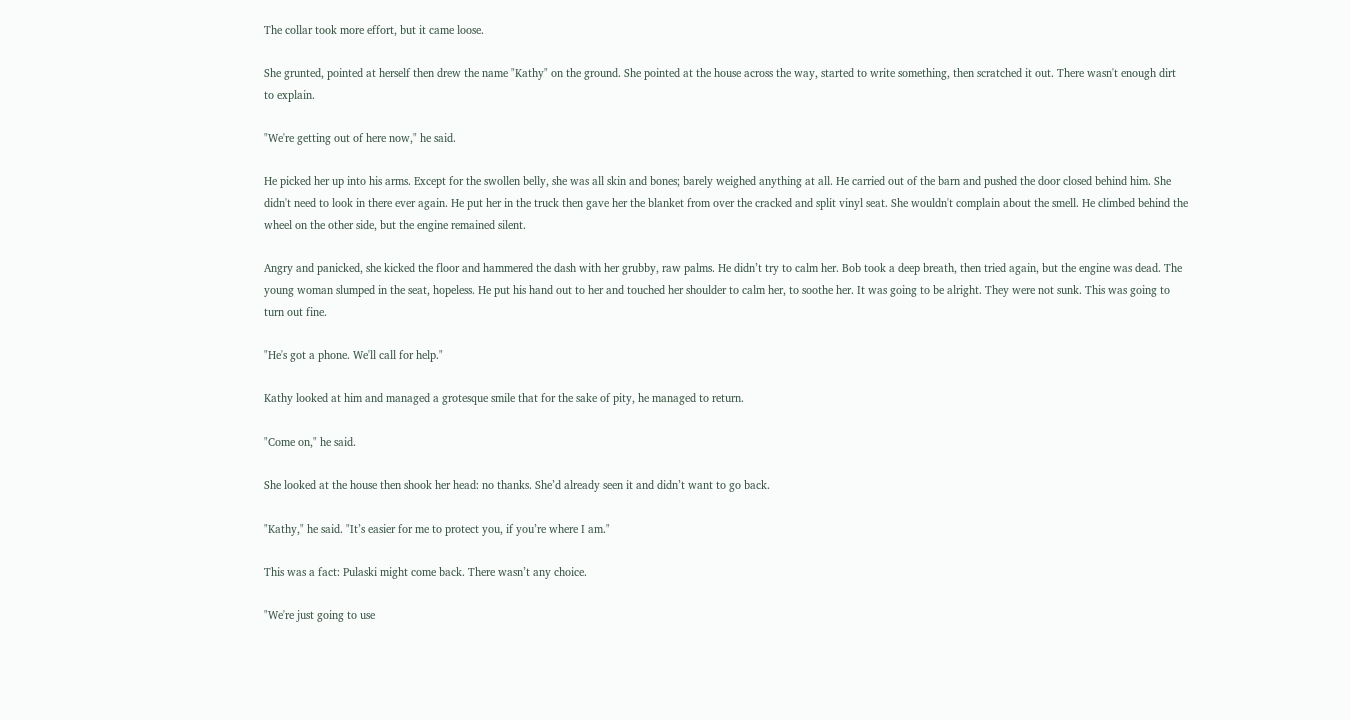The collar took more effort, but it came loose.

She grunted, pointed at herself then drew the name "Kathy" on the ground. She pointed at the house across the way, started to write something, then scratched it out. There wasn't enough dirt to explain.

"We're getting out of here now," he said.

He picked her up into his arms. Except for the swollen belly, she was all skin and bones; barely weighed anything at all. He carried out of the barn and pushed the door closed behind him. She didn't need to look in there ever again. He put her in the truck then gave her the blanket from over the cracked and split vinyl seat. She wouldn't complain about the smell. He climbed behind the wheel on the other side, but the engine remained silent.

Angry and panicked, she kicked the floor and hammered the dash with her grubby, raw palms. He didn’t try to calm her. Bob took a deep breath, then tried again, but the engine was dead. The young woman slumped in the seat, hopeless. He put his hand out to her and touched her shoulder to calm her, to soothe her. It was going to be alright. They were not sunk. This was going to turn out fine.

"He's got a phone. We'll call for help."

Kathy looked at him and managed a grotesque smile that for the sake of pity, he managed to return.

"Come on," he said.

She looked at the house then shook her head: no thanks. She’d already seen it and didn’t want to go back.

"Kathy," he said. "It’s easier for me to protect you, if you’re where I am."

This was a fact: Pulaski might come back. There wasn’t any choice.

"We're just going to use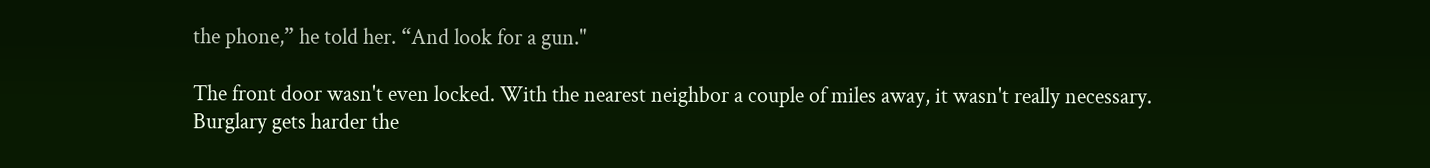the phone,” he told her. “And look for a gun."

The front door wasn't even locked. With the nearest neighbor a couple of miles away, it wasn't really necessary. Burglary gets harder the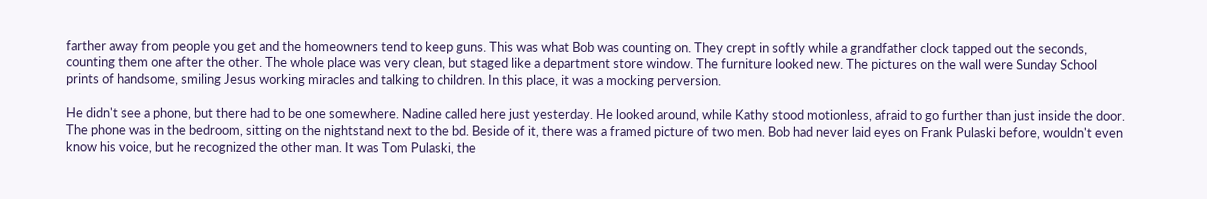farther away from people you get and the homeowners tend to keep guns. This was what Bob was counting on. They crept in softly while a grandfather clock tapped out the seconds, counting them one after the other. The whole place was very clean, but staged like a department store window. The furniture looked new. The pictures on the wall were Sunday School prints of handsome, smiling Jesus working miracles and talking to children. In this place, it was a mocking perversion.

He didn't see a phone, but there had to be one somewhere. Nadine called here just yesterday. He looked around, while Kathy stood motionless, afraid to go further than just inside the door. The phone was in the bedroom, sitting on the nightstand next to the bd. Beside of it, there was a framed picture of two men. Bob had never laid eyes on Frank Pulaski before, wouldn't even know his voice, but he recognized the other man. It was Tom Pulaski, the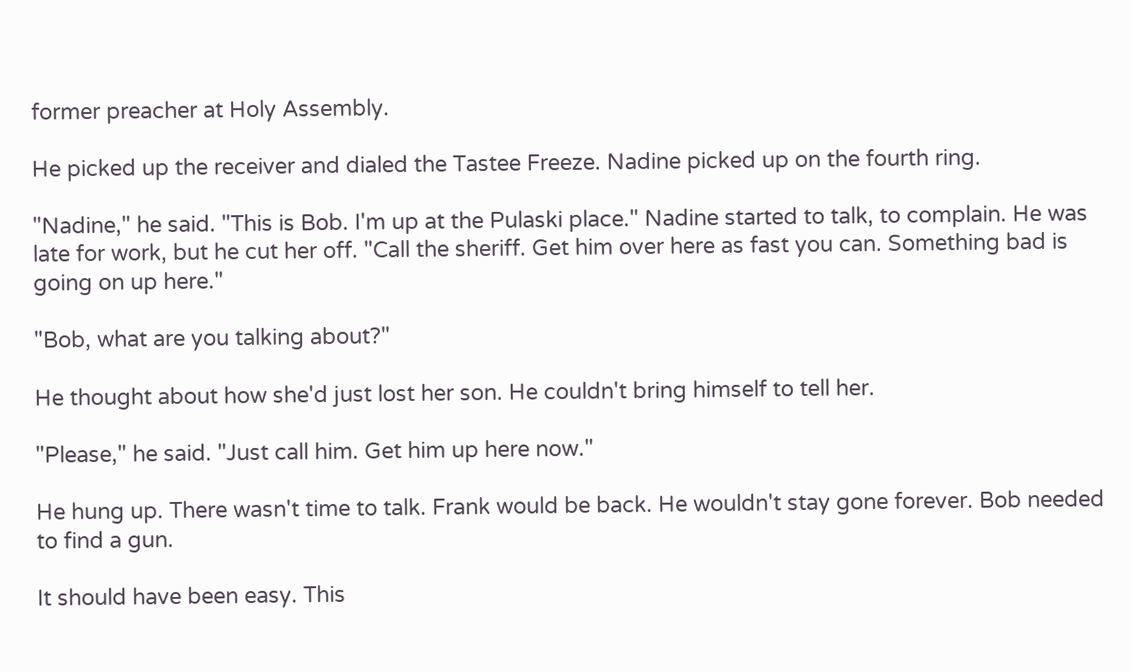former preacher at Holy Assembly.

He picked up the receiver and dialed the Tastee Freeze. Nadine picked up on the fourth ring.

"Nadine," he said. "This is Bob. I'm up at the Pulaski place." Nadine started to talk, to complain. He was late for work, but he cut her off. "Call the sheriff. Get him over here as fast you can. Something bad is going on up here."

"Bob, what are you talking about?"

He thought about how she'd just lost her son. He couldn't bring himself to tell her.

"Please," he said. "Just call him. Get him up here now."

He hung up. There wasn't time to talk. Frank would be back. He wouldn't stay gone forever. Bob needed to find a gun.

It should have been easy. This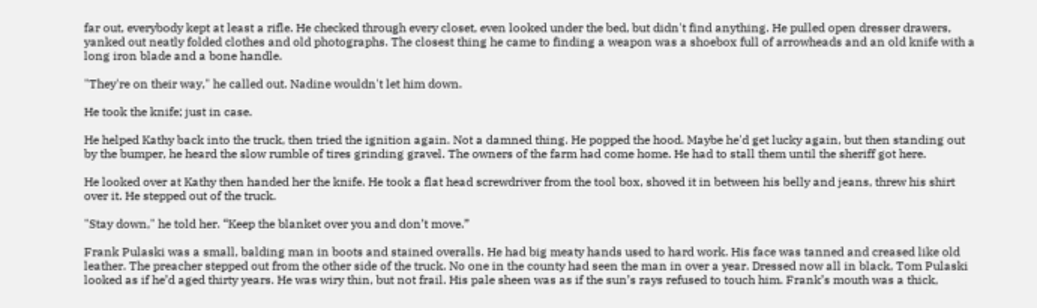far out, everybody kept at least a rifle. He checked through every closet, even looked under the bed, but didn't find anything. He pulled open dresser drawers, yanked out neatly folded clothes and old photographs. The closest thing he came to finding a weapon was a shoebox full of arrowheads and an old knife with a long iron blade and a bone handle.

"They're on their way," he called out. Nadine wouldn't let him down.

He took the knife; just in case.

He helped Kathy back into the truck, then tried the ignition again. Not a damned thing. He popped the hood. Maybe he'd get lucky again, but then standing out by the bumper, he heard the slow rumble of tires grinding gravel. The owners of the farm had come home. He had to stall them until the sheriff got here.

He looked over at Kathy then handed her the knife. He took a flat head screwdriver from the tool box, shoved it in between his belly and jeans, threw his shirt over it. He stepped out of the truck.

"Stay down," he told her. “Keep the blanket over you and don’t move.”

Frank Pulaski was a small, balding man in boots and stained overalls. He had big meaty hands used to hard work. His face was tanned and creased like old leather. The preacher stepped out from the other side of the truck. No one in the county had seen the man in over a year. Dressed now all in black, Tom Pulaski looked as if he’d aged thirty years. He was wiry thin, but not frail. His pale sheen was as if the sun’s rays refused to touch him. Frank’s mouth was a thick,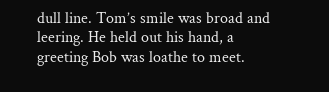dull line. Tom’s smile was broad and leering. He held out his hand, a greeting Bob was loathe to meet.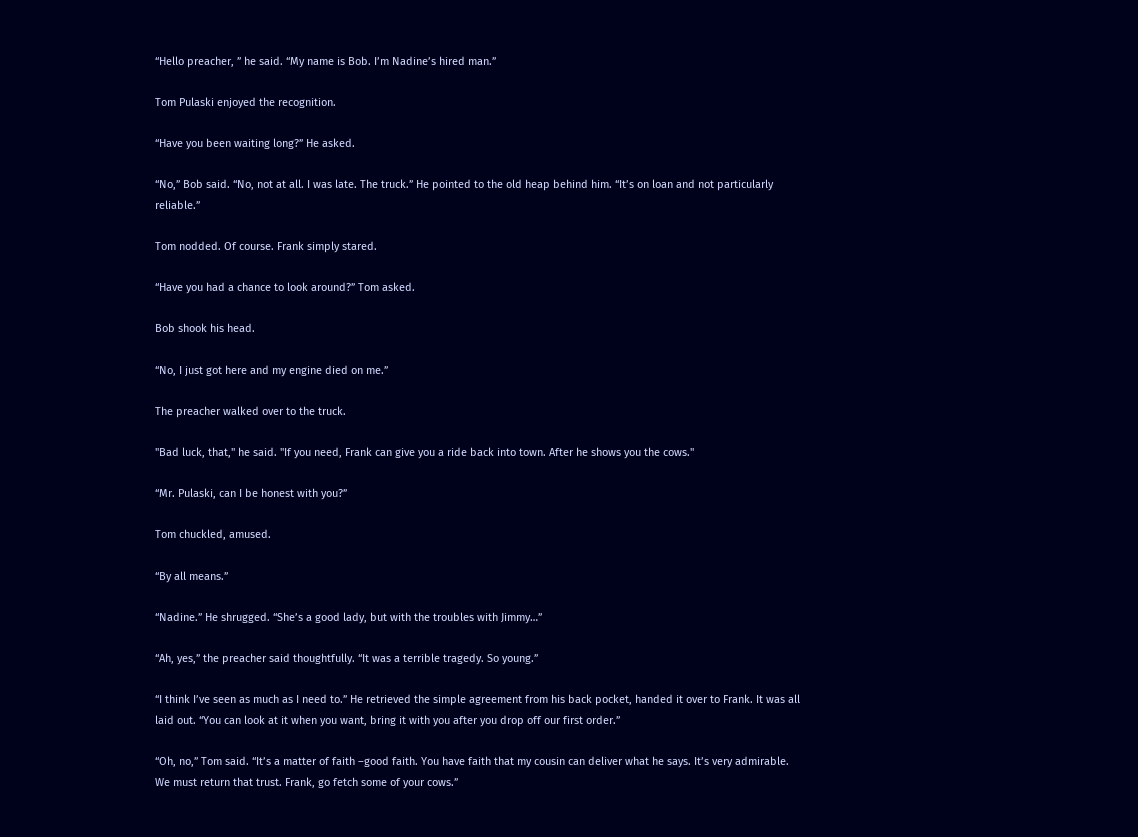“Hello preacher, ” he said. “My name is Bob. I’m Nadine’s hired man.”

Tom Pulaski enjoyed the recognition.

“Have you been waiting long?” He asked.

“No,” Bob said. “No, not at all. I was late. The truck.” He pointed to the old heap behind him. “It’s on loan and not particularly reliable.”

Tom nodded. Of course. Frank simply stared.

“Have you had a chance to look around?” Tom asked.

Bob shook his head.

“No, I just got here and my engine died on me.”

The preacher walked over to the truck.

"Bad luck, that," he said. "If you need, Frank can give you a ride back into town. After he shows you the cows."

“Mr. Pulaski, can I be honest with you?”

Tom chuckled, amused.

“By all means.”

“Nadine.” He shrugged. “She’s a good lady, but with the troubles with Jimmy…”

“Ah, yes,” the preacher said thoughtfully. “It was a terrible tragedy. So young.”

“I think I’ve seen as much as I need to.” He retrieved the simple agreement from his back pocket, handed it over to Frank. It was all laid out. “You can look at it when you want, bring it with you after you drop off our first order.”

“Oh, no,” Tom said. “It’s a matter of faith –good faith. You have faith that my cousin can deliver what he says. It’s very admirable. We must return that trust. Frank, go fetch some of your cows.”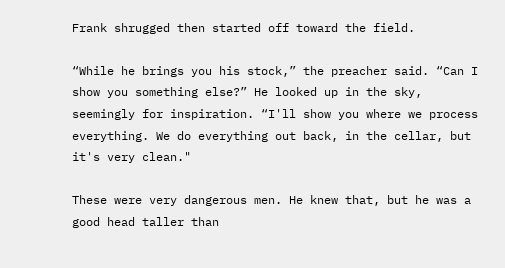Frank shrugged then started off toward the field.

“While he brings you his stock,” the preacher said. “Can I show you something else?” He looked up in the sky, seemingly for inspiration. “I'll show you where we process everything. We do everything out back, in the cellar, but it's very clean."

These were very dangerous men. He knew that, but he was a good head taller than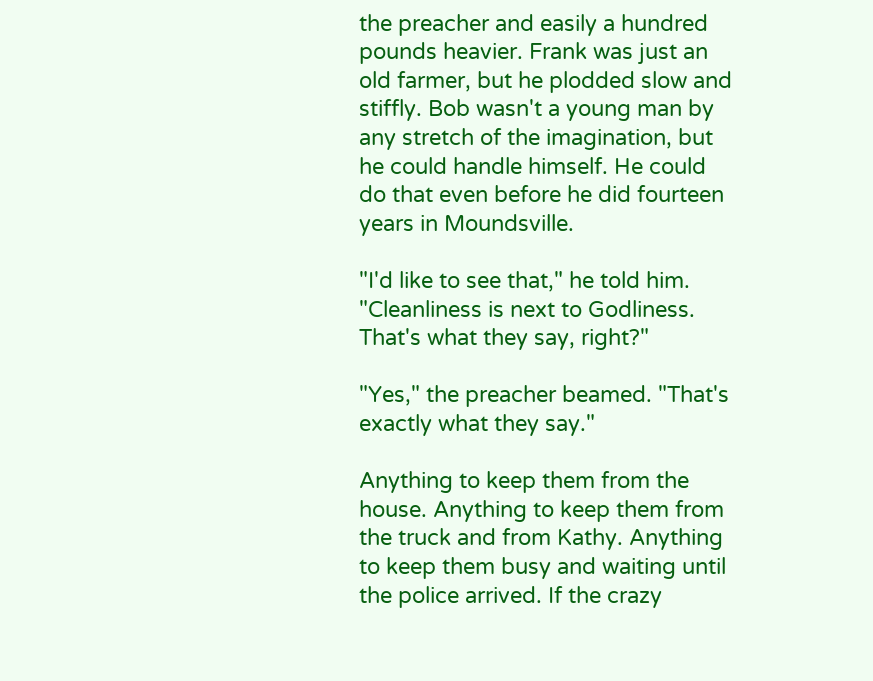the preacher and easily a hundred pounds heavier. Frank was just an old farmer, but he plodded slow and stiffly. Bob wasn't a young man by any stretch of the imagination, but he could handle himself. He could do that even before he did fourteen years in Moundsville.

"I'd like to see that," he told him. "Cleanliness is next to Godliness. That's what they say, right?"

"Yes," the preacher beamed. "That's exactly what they say."

Anything to keep them from the house. Anything to keep them from the truck and from Kathy. Anything to keep them busy and waiting until the police arrived. If the crazy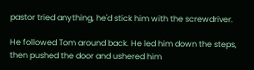pastor tried anything, he'd stick him with the screwdriver.

He followed Tom around back. He led him down the steps, then pushed the door and ushered him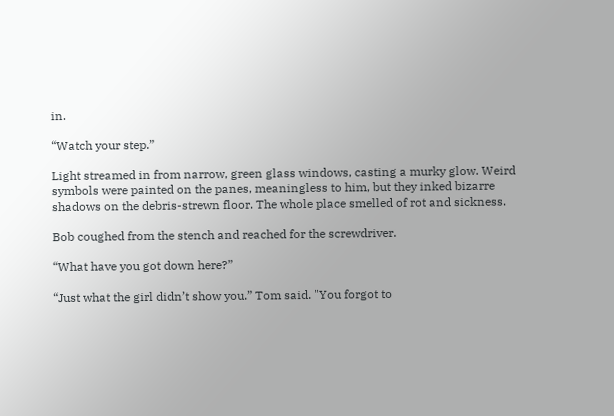in.

“Watch your step.”

Light streamed in from narrow, green glass windows, casting a murky glow. Weird symbols were painted on the panes, meaningless to him, but they inked bizarre shadows on the debris-strewn floor. The whole place smelled of rot and sickness.

Bob coughed from the stench and reached for the screwdriver.

“What have you got down here?”

“Just what the girl didn’t show you.” Tom said. "You forgot to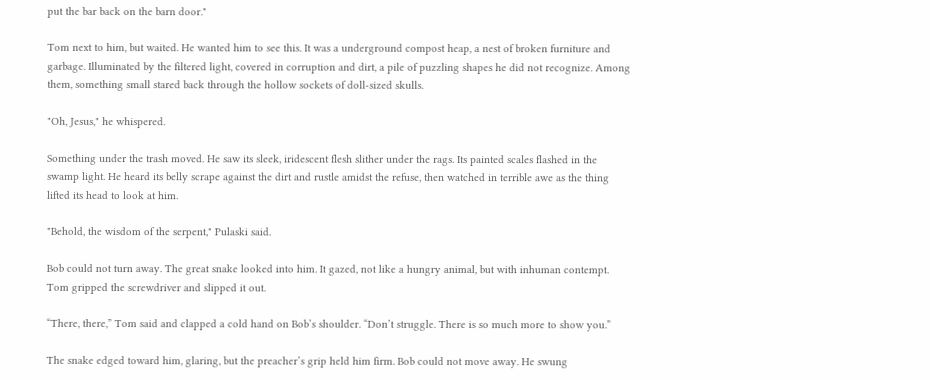put the bar back on the barn door."

Tom next to him, but waited. He wanted him to see this. It was a underground compost heap, a nest of broken furniture and garbage. Illuminated by the filtered light, covered in corruption and dirt, a pile of puzzling shapes he did not recognize. Among them, something small stared back through the hollow sockets of doll-sized skulls.

"Oh, Jesus," he whispered.

Something under the trash moved. He saw its sleek, iridescent flesh slither under the rags. Its painted scales flashed in the swamp light. He heard its belly scrape against the dirt and rustle amidst the refuse, then watched in terrible awe as the thing lifted its head to look at him.

"Behold, the wisdom of the serpent," Pulaski said.

Bob could not turn away. The great snake looked into him. It gazed, not like a hungry animal, but with inhuman contempt. Tom gripped the screwdriver and slipped it out.

“There, there,” Tom said and clapped a cold hand on Bob’s shoulder. “Don’t struggle. There is so much more to show you.”

The snake edged toward him, glaring, but the preacher’s grip held him firm. Bob could not move away. He swung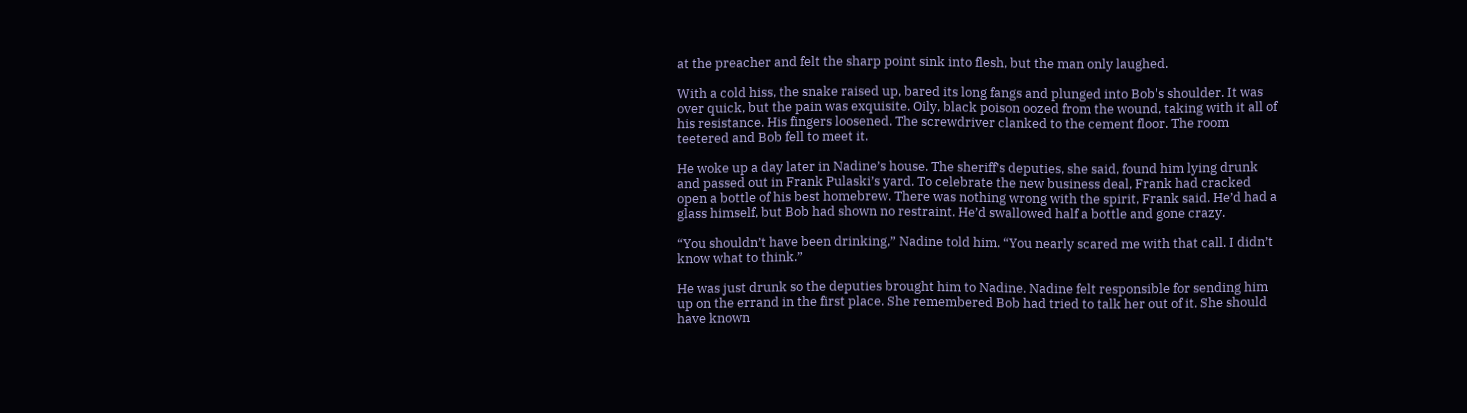at the preacher and felt the sharp point sink into flesh, but the man only laughed.

With a cold hiss, the snake raised up, bared its long fangs and plunged into Bob's shoulder. It was over quick, but the pain was exquisite. Oily, black poison oozed from the wound, taking with it all of his resistance. His fingers loosened. The screwdriver clanked to the cement floor. The room teetered and Bob fell to meet it.

He woke up a day later in Nadine’s house. The sheriff’s deputies, she said, found him lying drunk and passed out in Frank Pulaski’s yard. To celebrate the new business deal, Frank had cracked open a bottle of his best homebrew. There was nothing wrong with the spirit, Frank said. He’d had a glass himself, but Bob had shown no restraint. He’d swallowed half a bottle and gone crazy.

“You shouldn’t have been drinking,” Nadine told him. “You nearly scared me with that call. I didn’t know what to think.”

He was just drunk so the deputies brought him to Nadine. Nadine felt responsible for sending him up on the errand in the first place. She remembered Bob had tried to talk her out of it. She should have known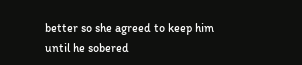better so she agreed to keep him until he sobered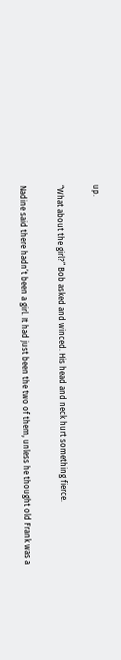up.

“What about the girl?” Bob asked and winced. His head and neck hurt something fierce.

Nadine said there hadn’t been a girl. It had just been the two of them, unless he thought old Frank was a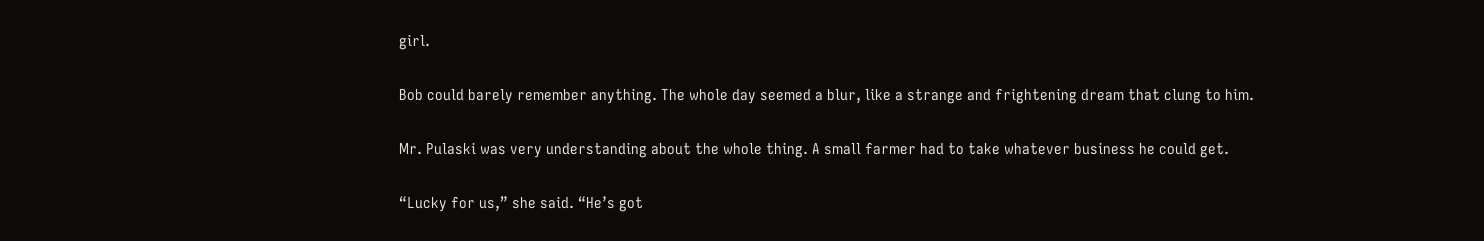girl.

Bob could barely remember anything. The whole day seemed a blur, like a strange and frightening dream that clung to him.

Mr. Pulaski was very understanding about the whole thing. A small farmer had to take whatever business he could get.

“Lucky for us,” she said. “He’s got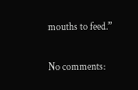mouths to feed.”

No comments: